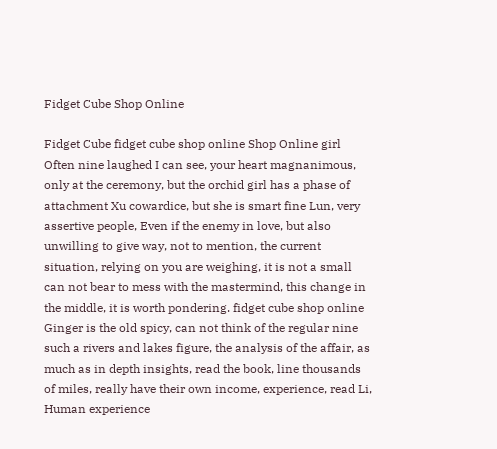Fidget Cube Shop Online

Fidget Cube fidget cube shop online Shop Online girl Often nine laughed I can see, your heart magnanimous, only at the ceremony, but the orchid girl has a phase of attachment Xu cowardice, but she is smart fine Lun, very assertive people, Even if the enemy in love, but also unwilling to give way, not to mention, the current situation, relying on you are weighing, it is not a small can not bear to mess with the mastermind, this change in the middle, it is worth pondering. fidget cube shop online Ginger is the old spicy, can not think of the regular nine such a rivers and lakes figure, the analysis of the affair, as much as in depth insights, read the book, line thousands of miles, really have their own income, experience, read Li, Human experience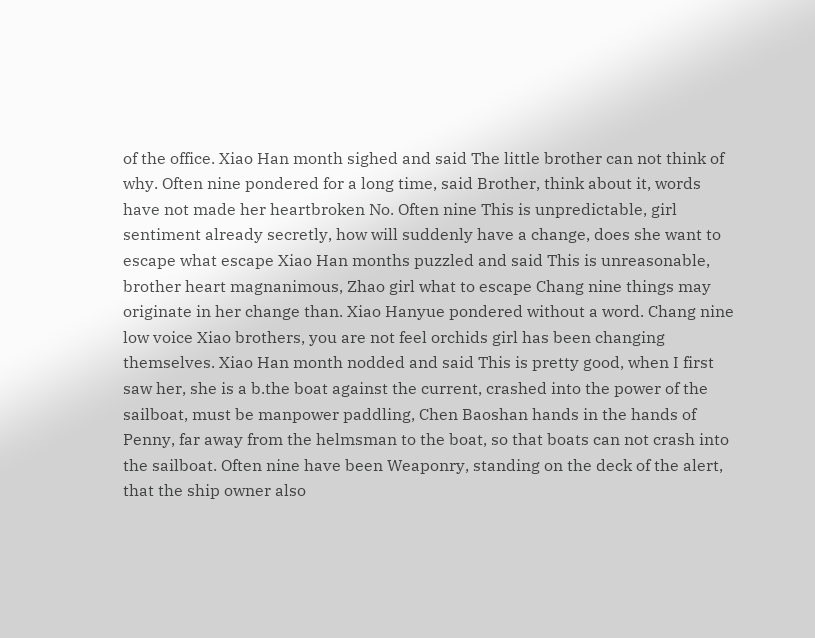of the office. Xiao Han month sighed and said The little brother can not think of why. Often nine pondered for a long time, said Brother, think about it, words have not made her heartbroken No. Often nine This is unpredictable, girl sentiment already secretly, how will suddenly have a change, does she want to escape what escape Xiao Han months puzzled and said This is unreasonable, brother heart magnanimous, Zhao girl what to escape Chang nine things may originate in her change than. Xiao Hanyue pondered without a word. Chang nine low voice Xiao brothers, you are not feel orchids girl has been changing themselves. Xiao Han month nodded and said This is pretty good, when I first saw her, she is a b.the boat against the current, crashed into the power of the sailboat, must be manpower paddling, Chen Baoshan hands in the hands of Penny, far away from the helmsman to the boat, so that boats can not crash into the sailboat. Often nine have been Weaponry, standing on the deck of the alert, that the ship owner also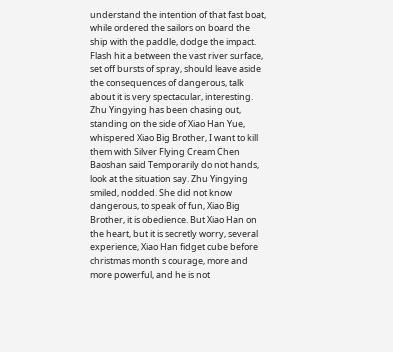understand the intention of that fast boat, while ordered the sailors on board the ship with the paddle, dodge the impact. Flash hit a between the vast river surface, set off bursts of spray, should leave aside the consequences of dangerous, talk about it is very spectacular, interesting. Zhu Yingying has been chasing out, standing on the side of Xiao Han Yue, whispered Xiao Big Brother, I want to kill them with Silver Flying Cream Chen Baoshan said Temporarily do not hands, look at the situation say. Zhu Yingying smiled, nodded. She did not know dangerous, to speak of fun, Xiao Big Brother, it is obedience. But Xiao Han on the heart, but it is secretly worry, several experience, Xiao Han fidget cube before christmas month s courage, more and more powerful, and he is not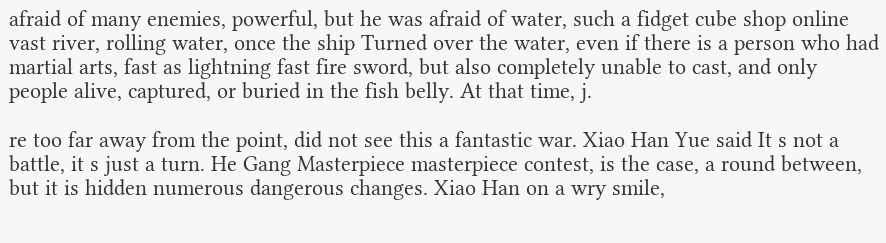afraid of many enemies, powerful, but he was afraid of water, such a fidget cube shop online vast river, rolling water, once the ship Turned over the water, even if there is a person who had martial arts, fast as lightning fast fire sword, but also completely unable to cast, and only people alive, captured, or buried in the fish belly. At that time, j.

re too far away from the point, did not see this a fantastic war. Xiao Han Yue said It s not a battle, it s just a turn. He Gang Masterpiece masterpiece contest, is the case, a round between, but it is hidden numerous dangerous changes. Xiao Han on a wry smile,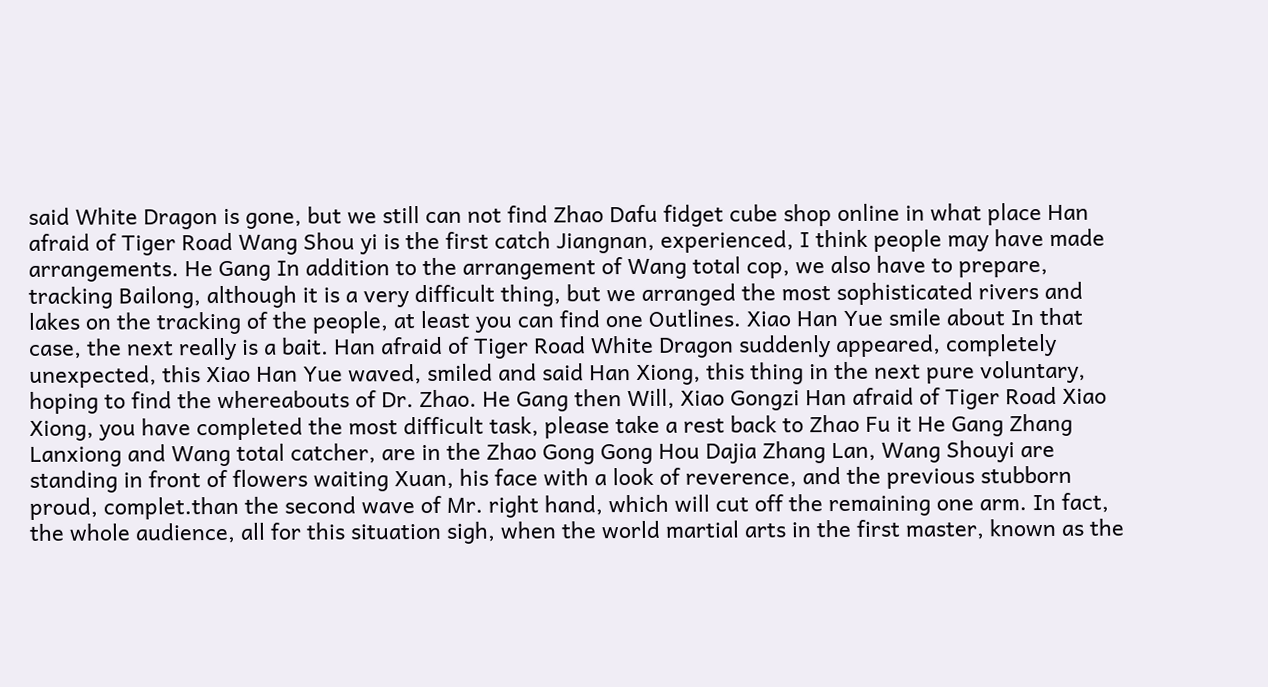said White Dragon is gone, but we still can not find Zhao Dafu fidget cube shop online in what place Han afraid of Tiger Road Wang Shou yi is the first catch Jiangnan, experienced, I think people may have made arrangements. He Gang In addition to the arrangement of Wang total cop, we also have to prepare, tracking Bailong, although it is a very difficult thing, but we arranged the most sophisticated rivers and lakes on the tracking of the people, at least you can find one Outlines. Xiao Han Yue smile about In that case, the next really is a bait. Han afraid of Tiger Road White Dragon suddenly appeared, completely unexpected, this Xiao Han Yue waved, smiled and said Han Xiong, this thing in the next pure voluntary, hoping to find the whereabouts of Dr. Zhao. He Gang then Will, Xiao Gongzi Han afraid of Tiger Road Xiao Xiong, you have completed the most difficult task, please take a rest back to Zhao Fu it He Gang Zhang Lanxiong and Wang total catcher, are in the Zhao Gong Gong Hou Dajia Zhang Lan, Wang Shouyi are standing in front of flowers waiting Xuan, his face with a look of reverence, and the previous stubborn proud, complet.than the second wave of Mr. right hand, which will cut off the remaining one arm. In fact, the whole audience, all for this situation sigh, when the world martial arts in the first master, known as the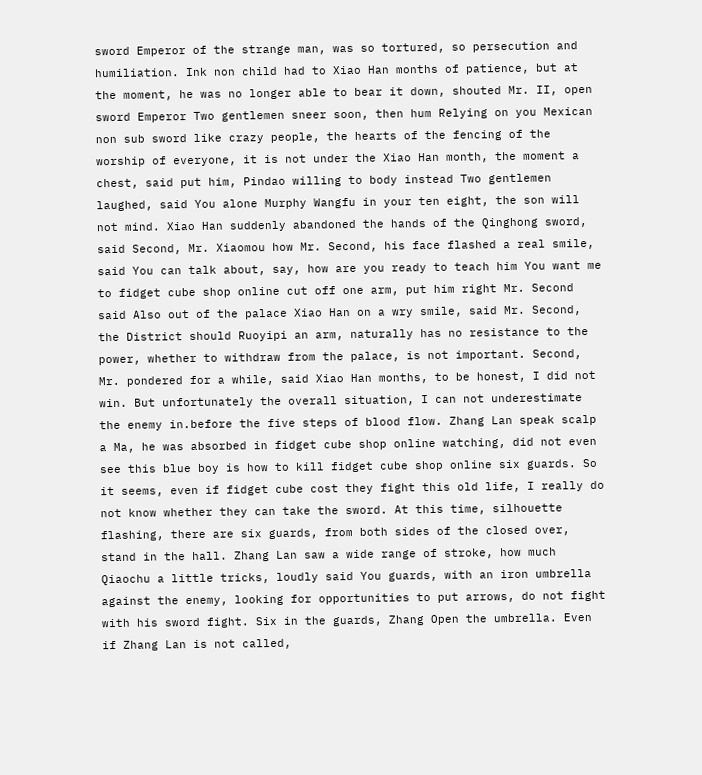sword Emperor of the strange man, was so tortured, so persecution and humiliation. Ink non child had to Xiao Han months of patience, but at the moment, he was no longer able to bear it down, shouted Mr. II, open sword Emperor Two gentlemen sneer soon, then hum Relying on you Mexican non sub sword like crazy people, the hearts of the fencing of the worship of everyone, it is not under the Xiao Han month, the moment a chest, said put him, Pindao willing to body instead Two gentlemen laughed, said You alone Murphy Wangfu in your ten eight, the son will not mind. Xiao Han suddenly abandoned the hands of the Qinghong sword, said Second, Mr. Xiaomou how Mr. Second, his face flashed a real smile, said You can talk about, say, how are you ready to teach him You want me to fidget cube shop online cut off one arm, put him right Mr. Second said Also out of the palace Xiao Han on a wry smile, said Mr. Second, the District should Ruoyipi an arm, naturally has no resistance to the power, whether to withdraw from the palace, is not important. Second, Mr. pondered for a while, said Xiao Han months, to be honest, I did not win. But unfortunately the overall situation, I can not underestimate the enemy in.before the five steps of blood flow. Zhang Lan speak scalp a Ma, he was absorbed in fidget cube shop online watching, did not even see this blue boy is how to kill fidget cube shop online six guards. So it seems, even if fidget cube cost they fight this old life, I really do not know whether they can take the sword. At this time, silhouette flashing, there are six guards, from both sides of the closed over, stand in the hall. Zhang Lan saw a wide range of stroke, how much Qiaochu a little tricks, loudly said You guards, with an iron umbrella against the enemy, looking for opportunities to put arrows, do not fight with his sword fight. Six in the guards, Zhang Open the umbrella. Even if Zhang Lan is not called,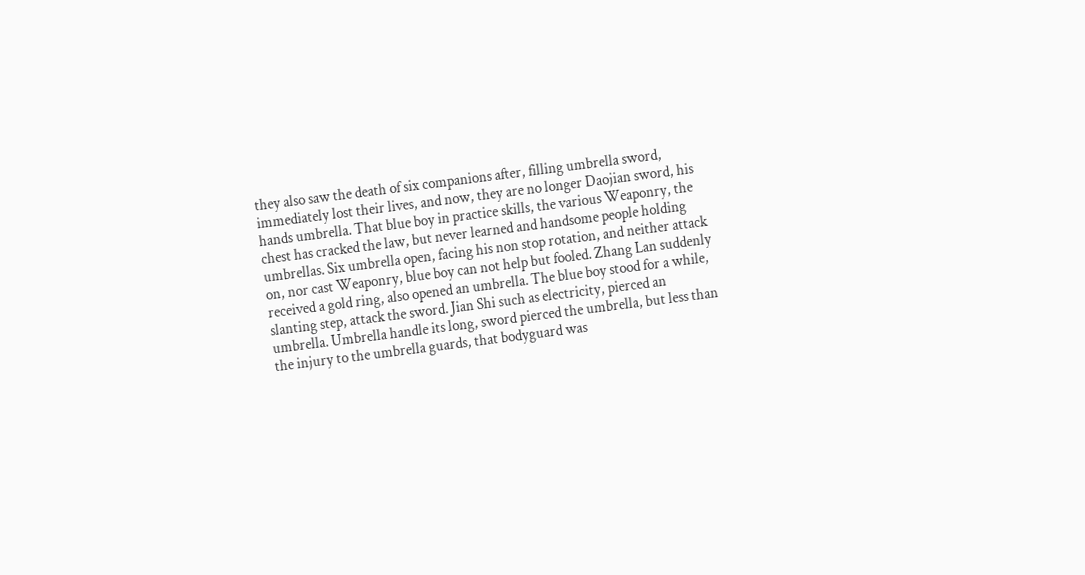they also saw the death of six companions after, filling umbrella sword, immediately lost their lives, and now, they are no longer Daojian sword, his hands umbrella. That blue boy in practice skills, the various Weaponry, the chest has cracked the law, but never learned and handsome people holding umbrellas. Six umbrella open, facing his non stop rotation, and neither attack on, nor cast Weaponry, blue boy can not help but fooled. Zhang Lan suddenly received a gold ring, also opened an umbrella. The blue boy stood for a while, slanting step, attack the sword. Jian Shi such as electricity, pierced an umbrella. Umbrella handle its long, sword pierced the umbrella, but less than the injury to the umbrella guards, that bodyguard was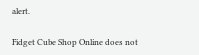alert.

Fidget Cube Shop Online does not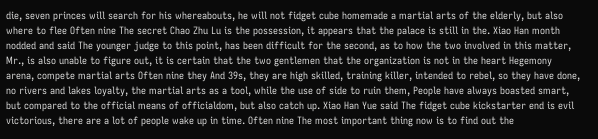die, seven princes will search for his whereabouts, he will not fidget cube homemade a martial arts of the elderly, but also where to flee Often nine The secret Chao Zhu Lu is the possession, it appears that the palace is still in the. Xiao Han month nodded and said The younger judge to this point, has been difficult for the second, as to how the two involved in this matter, Mr., is also unable to figure out, it is certain that the two gentlemen that the organization is not in the heart Hegemony arena, compete martial arts Often nine they And 39s, they are high skilled, training killer, intended to rebel, so they have done, no rivers and lakes loyalty, the martial arts as a tool, while the use of side to ruin them, People have always boasted smart, but compared to the official means of officialdom, but also catch up. Xiao Han Yue said The fidget cube kickstarter end is evil victorious, there are a lot of people wake up in time. Often nine The most important thing now is to find out the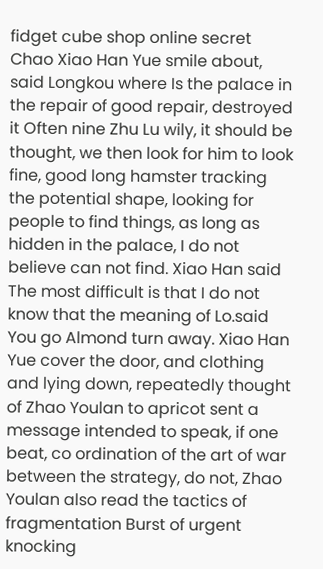fidget cube shop online secret Chao Xiao Han Yue smile about, said Longkou where Is the palace in the repair of good repair, destroyed it Often nine Zhu Lu wily, it should be thought, we then look for him to look fine, good long hamster tracking the potential shape, looking for people to find things, as long as hidden in the palace, I do not believe can not find. Xiao Han said The most difficult is that I do not know that the meaning of Lo.said You go Almond turn away. Xiao Han Yue cover the door, and clothing and lying down, repeatedly thought of Zhao Youlan to apricot sent a message intended to speak, if one beat, co ordination of the art of war between the strategy, do not, Zhao Youlan also read the tactics of fragmentation Burst of urgent knocking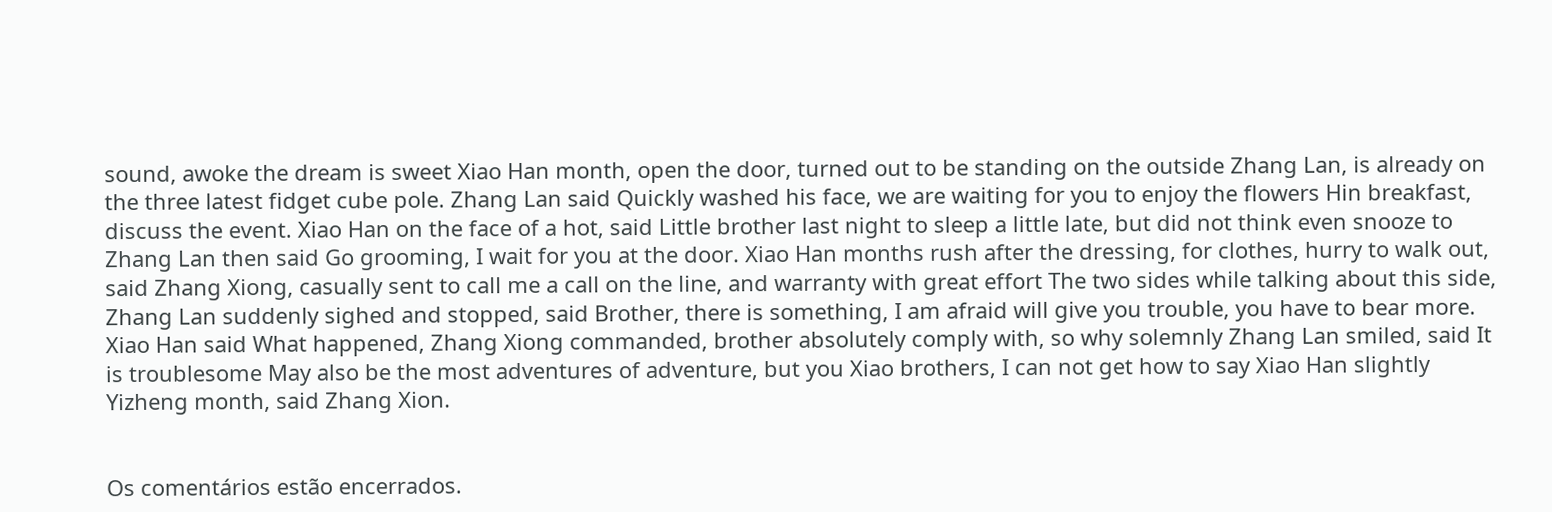sound, awoke the dream is sweet Xiao Han month, open the door, turned out to be standing on the outside Zhang Lan, is already on the three latest fidget cube pole. Zhang Lan said Quickly washed his face, we are waiting for you to enjoy the flowers Hin breakfast, discuss the event. Xiao Han on the face of a hot, said Little brother last night to sleep a little late, but did not think even snooze to Zhang Lan then said Go grooming, I wait for you at the door. Xiao Han months rush after the dressing, for clothes, hurry to walk out, said Zhang Xiong, casually sent to call me a call on the line, and warranty with great effort The two sides while talking about this side, Zhang Lan suddenly sighed and stopped, said Brother, there is something, I am afraid will give you trouble, you have to bear more. Xiao Han said What happened, Zhang Xiong commanded, brother absolutely comply with, so why solemnly Zhang Lan smiled, said It is troublesome May also be the most adventures of adventure, but you Xiao brothers, I can not get how to say Xiao Han slightly Yizheng month, said Zhang Xion.


Os comentários estão encerrados.